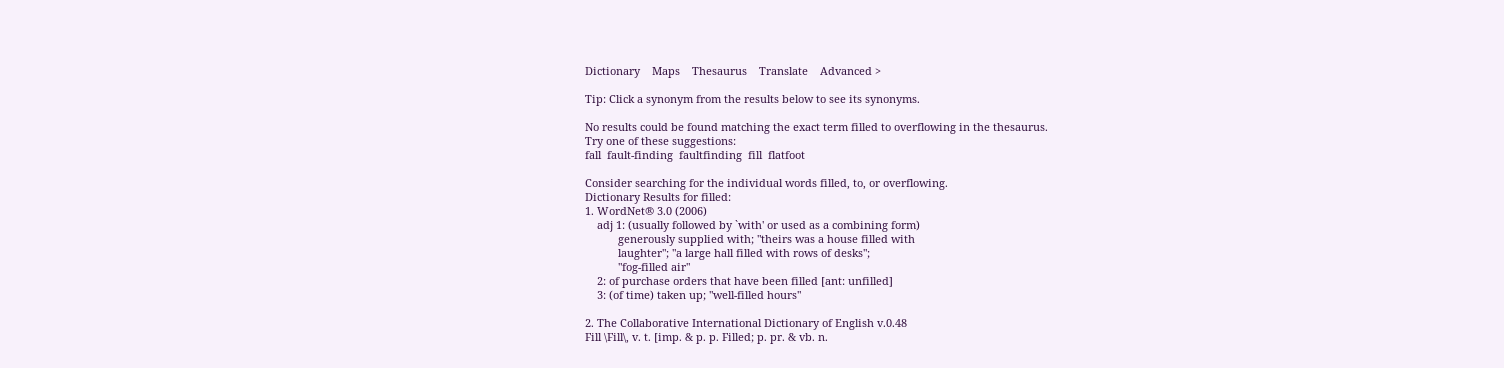Dictionary    Maps    Thesaurus    Translate    Advanced >

Tip: Click a synonym from the results below to see its synonyms.

No results could be found matching the exact term filled to overflowing in the thesaurus.
Try one of these suggestions:
fall  fault-finding  faultfinding  fill  flatfoot

Consider searching for the individual words filled, to, or overflowing.
Dictionary Results for filled:
1. WordNet® 3.0 (2006)
    adj 1: (usually followed by `with' or used as a combining form)
           generously supplied with; "theirs was a house filled with
           laughter"; "a large hall filled with rows of desks";
           "fog-filled air"
    2: of purchase orders that have been filled [ant: unfilled]
    3: (of time) taken up; "well-filled hours"

2. The Collaborative International Dictionary of English v.0.48
Fill \Fill\, v. t. [imp. & p. p. Filled; p. pr. & vb. n.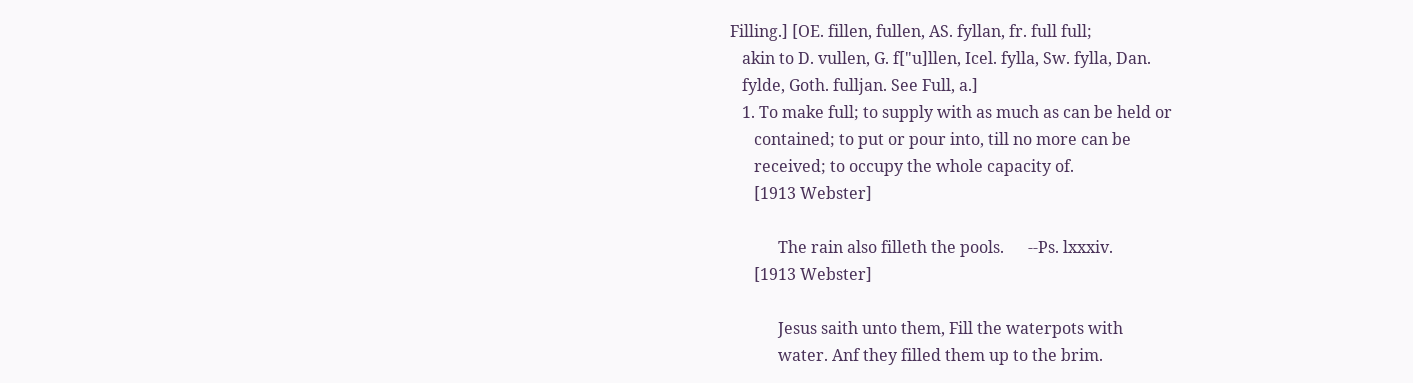Filling.] [OE. fillen, fullen, AS. fyllan, fr. full full;
   akin to D. vullen, G. f["u]llen, Icel. fylla, Sw. fylla, Dan.
   fylde, Goth. fulljan. See Full, a.]
   1. To make full; to supply with as much as can be held or
      contained; to put or pour into, till no more can be
      received; to occupy the whole capacity of.
      [1913 Webster]

            The rain also filleth the pools.      --Ps. lxxxiv.
      [1913 Webster]

            Jesus saith unto them, Fill the waterpots with
            water. Anf they filled them up to the brim.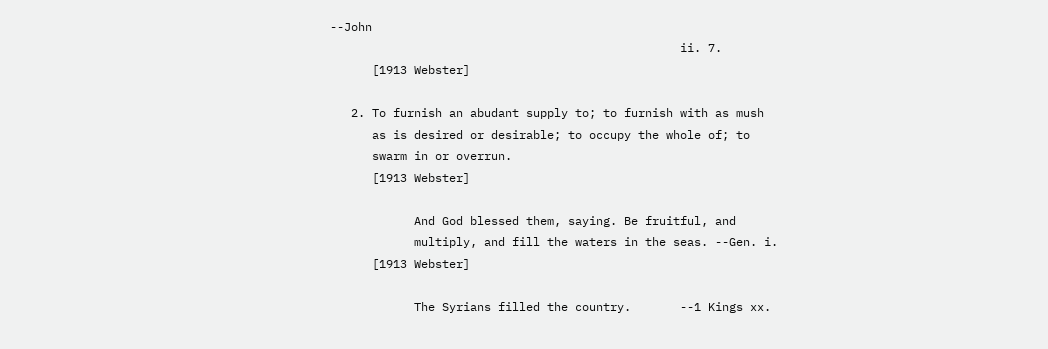--John
                                                  ii. 7.
      [1913 Webster]

   2. To furnish an abudant supply to; to furnish with as mush
      as is desired or desirable; to occupy the whole of; to
      swarm in or overrun.
      [1913 Webster]

            And God blessed them, saying. Be fruitful, and
            multiply, and fill the waters in the seas. --Gen. i.
      [1913 Webster]

            The Syrians filled the country.       --1 Kings xx.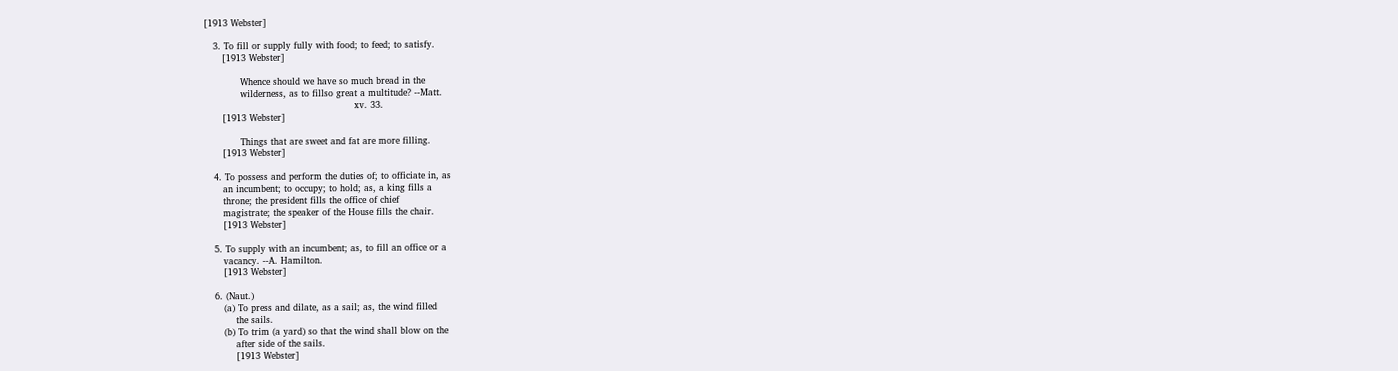[1913 Webster]

   3. To fill or supply fully with food; to feed; to satisfy.
      [1913 Webster]

            Whence should we have so much bread in the
            wilderness, as to fillso great a multitude? --Matt.
                                                  xv. 33.
      [1913 Webster]

            Things that are sweet and fat are more filling.
      [1913 Webster]

   4. To possess and perform the duties of; to officiate in, as
      an incumbent; to occupy; to hold; as, a king fills a
      throne; the president fills the office of chief
      magistrate; the speaker of the House fills the chair.
      [1913 Webster]

   5. To supply with an incumbent; as, to fill an office or a
      vacancy. --A. Hamilton.
      [1913 Webster]

   6. (Naut.)
      (a) To press and dilate, as a sail; as, the wind filled
          the sails.
      (b) To trim (a yard) so that the wind shall blow on the
          after side of the sails.
          [1913 Webster]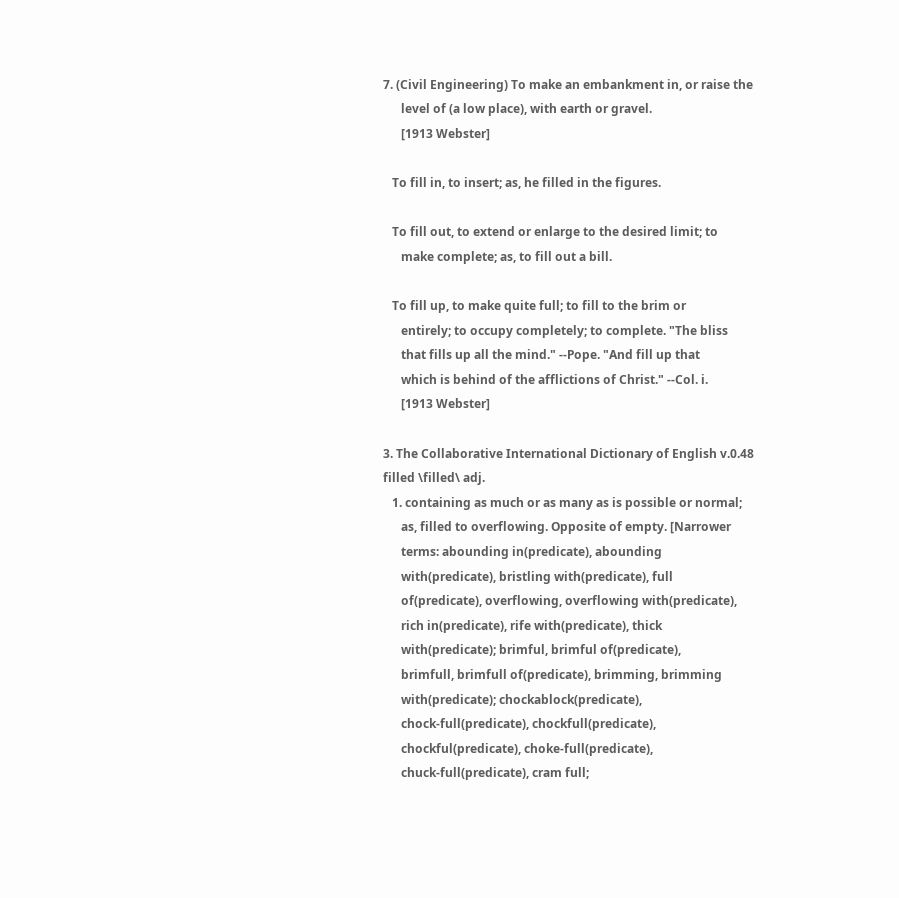7. (Civil Engineering) To make an embankment in, or raise the
      level of (a low place), with earth or gravel.
      [1913 Webster]

   To fill in, to insert; as, he filled in the figures.

   To fill out, to extend or enlarge to the desired limit; to
      make complete; as, to fill out a bill.

   To fill up, to make quite full; to fill to the brim or
      entirely; to occupy completely; to complete. "The bliss
      that fills up all the mind." --Pope. "And fill up that
      which is behind of the afflictions of Christ." --Col. i.
      [1913 Webster]

3. The Collaborative International Dictionary of English v.0.48
filled \filled\ adj.
   1. containing as much or as many as is possible or normal;
      as, filled to overflowing. Opposite of empty. [Narrower
      terms: abounding in(predicate), abounding
      with(predicate), bristling with(predicate), full
      of(predicate), overflowing, overflowing with(predicate),
      rich in(predicate), rife with(predicate), thick
      with(predicate); brimful, brimful of(predicate),
      brimfull, brimfull of(predicate), brimming, brimming
      with(predicate); chockablock(predicate),
      chock-full(predicate), chockfull(predicate),
      chockful(predicate), choke-full(predicate),
      chuck-full(predicate), cram full;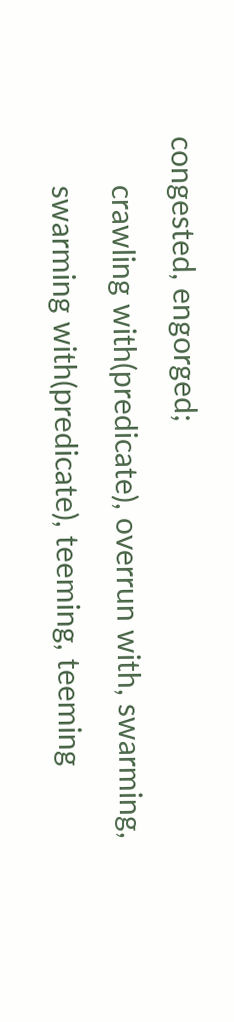congested, engorged;
      crawling with(predicate), overrun with, swarming,
      swarming with(predicate), teeming, teeming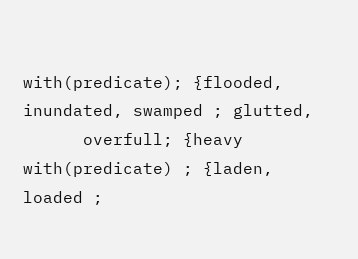with(predicate); {flooded, inundated, swamped ; glutted,
      overfull; {heavy with(predicate) ; {laden, loaded ;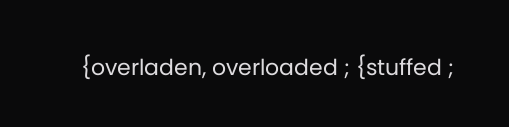{overladen, overloaded ; {stuffed ;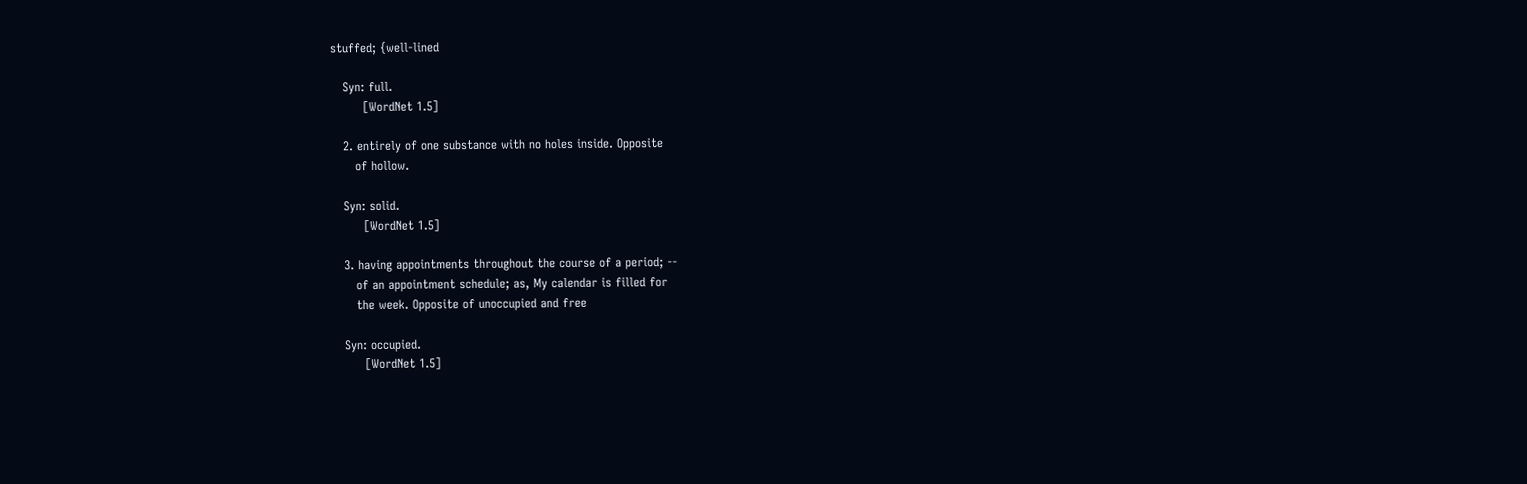stuffed; {well-lined

   Syn: full.
        [WordNet 1.5]

   2. entirely of one substance with no holes inside. Opposite
      of hollow.

   Syn: solid.
        [WordNet 1.5]

   3. having appointments throughout the course of a period; --
      of an appointment schedule; as, My calendar is filled for
      the week. Opposite of unoccupied and free

   Syn: occupied.
        [WordNet 1.5]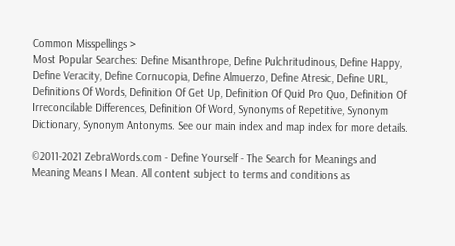Common Misspellings >
Most Popular Searches: Define Misanthrope, Define Pulchritudinous, Define Happy, Define Veracity, Define Cornucopia, Define Almuerzo, Define Atresic, Define URL, Definitions Of Words, Definition Of Get Up, Definition Of Quid Pro Quo, Definition Of Irreconcilable Differences, Definition Of Word, Synonyms of Repetitive, Synonym Dictionary, Synonym Antonyms. See our main index and map index for more details.

©2011-2021 ZebraWords.com - Define Yourself - The Search for Meanings and Meaning Means I Mean. All content subject to terms and conditions as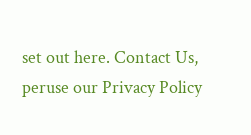set out here. Contact Us, peruse our Privacy Policy